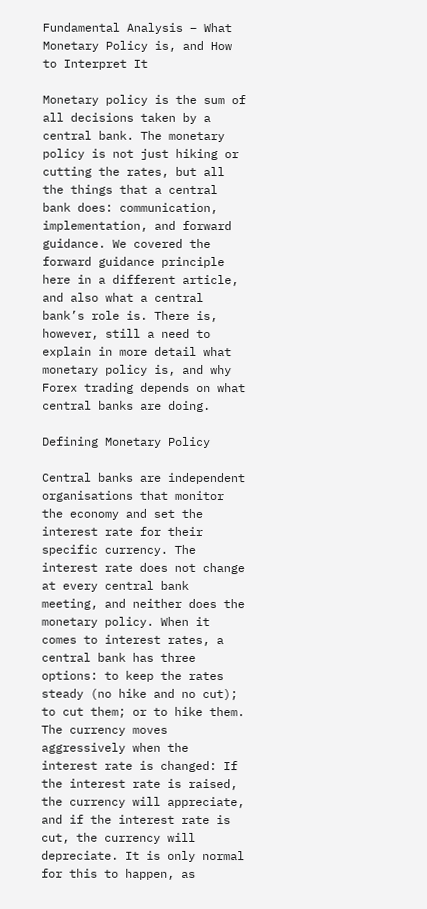Fundamental Analysis – What Monetary Policy is, and How to Interpret It

Monetary policy is the sum of all decisions taken by a central bank. The monetary policy is not just hiking or cutting the rates, but all the things that a central bank does: communication, implementation, and forward guidance. We covered the forward guidance principle here in a different article, and also what a central bank’s role is. There is, however, still a need to explain in more detail what monetary policy is, and why Forex trading depends on what central banks are doing.

Defining Monetary Policy

Central banks are independent organisations that monitor the economy and set the interest rate for their specific currency. The interest rate does not change at every central bank meeting, and neither does the monetary policy. When it comes to interest rates, a central bank has three options: to keep the rates steady (no hike and no cut); to cut them; or to hike them. The currency moves aggressively when the interest rate is changed: If the interest rate is raised, the currency will appreciate, and if the interest rate is cut, the currency will depreciate. It is only normal for this to happen, as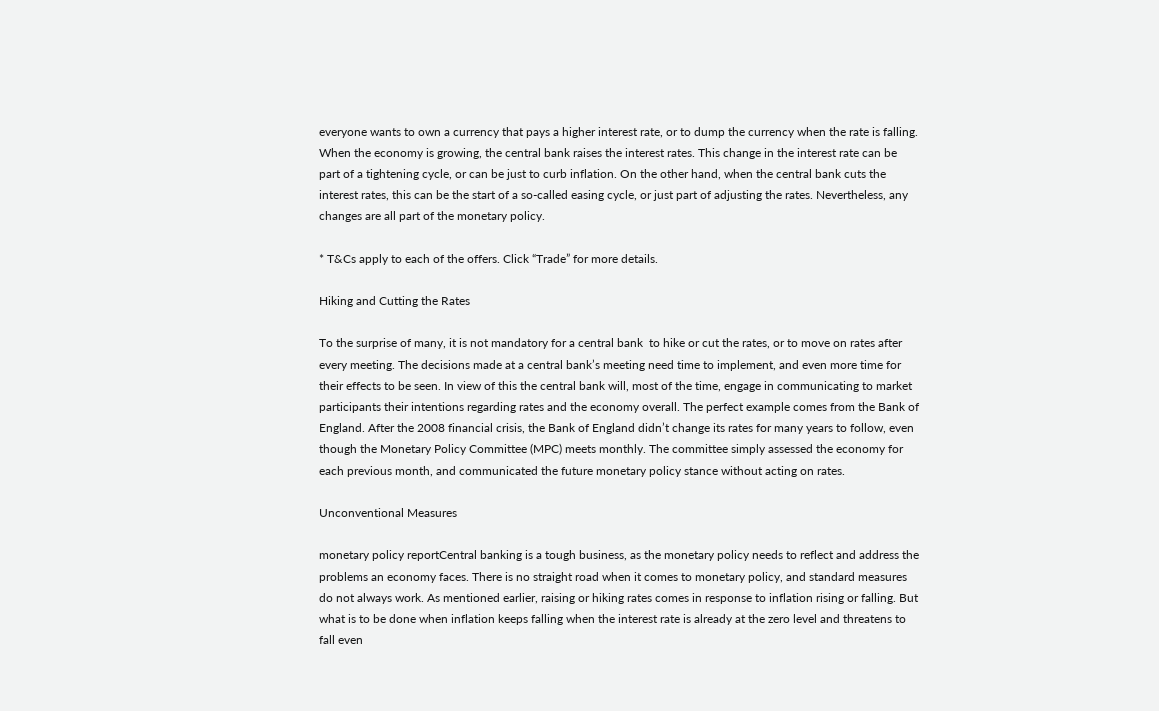everyone wants to own a currency that pays a higher interest rate, or to dump the currency when the rate is falling. When the economy is growing, the central bank raises the interest rates. This change in the interest rate can be part of a tightening cycle, or can be just to curb inflation. On the other hand, when the central bank cuts the interest rates, this can be the start of a so-called easing cycle, or just part of adjusting the rates. Nevertheless, any changes are all part of the monetary policy.

* T&Cs apply to each of the offers. Click “Trade” for more details.

Hiking and Cutting the Rates

To the surprise of many, it is not mandatory for a central bank  to hike or cut the rates, or to move on rates after every meeting. The decisions made at a central bank’s meeting need time to implement, and even more time for their effects to be seen. In view of this the central bank will, most of the time, engage in communicating to market participants their intentions regarding rates and the economy overall. The perfect example comes from the Bank of England. After the 2008 financial crisis, the Bank of England didn’t change its rates for many years to follow, even though the Monetary Policy Committee (MPC) meets monthly. The committee simply assessed the economy for each previous month, and communicated the future monetary policy stance without acting on rates.

Unconventional Measures

monetary policy reportCentral banking is a tough business, as the monetary policy needs to reflect and address the problems an economy faces. There is no straight road when it comes to monetary policy, and standard measures do not always work. As mentioned earlier, raising or hiking rates comes in response to inflation rising or falling. But what is to be done when inflation keeps falling when the interest rate is already at the zero level and threatens to fall even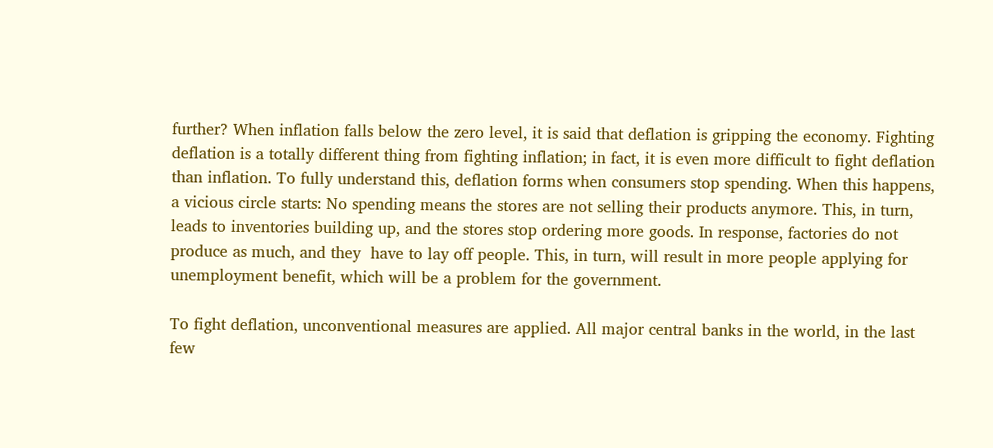further? When inflation falls below the zero level, it is said that deflation is gripping the economy. Fighting deflation is a totally different thing from fighting inflation; in fact, it is even more difficult to fight deflation than inflation. To fully understand this, deflation forms when consumers stop spending. When this happens, a vicious circle starts: No spending means the stores are not selling their products anymore. This, in turn, leads to inventories building up, and the stores stop ordering more goods. In response, factories do not produce as much, and they  have to lay off people. This, in turn, will result in more people applying for unemployment benefit, which will be a problem for the government.

To fight deflation, unconventional measures are applied. All major central banks in the world, in the last few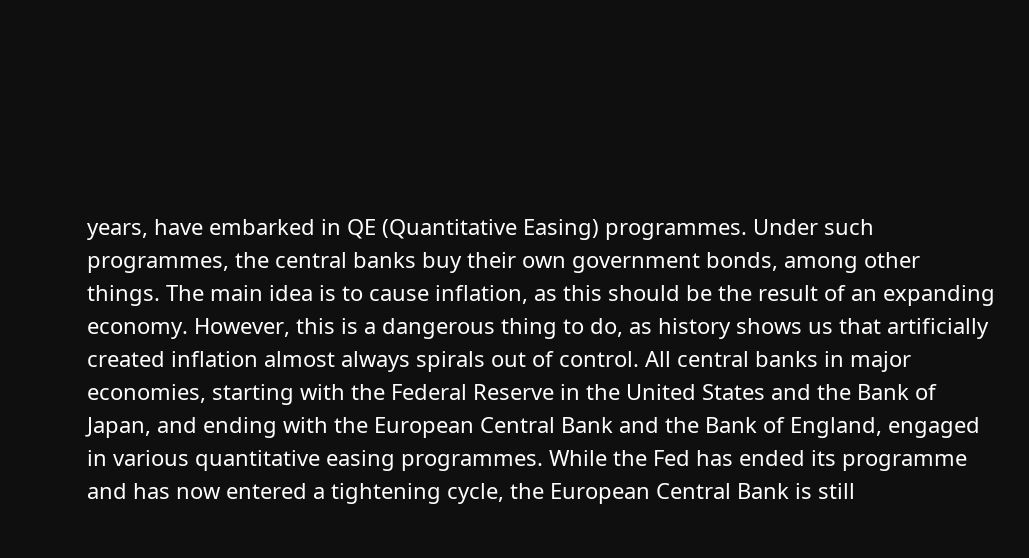years, have embarked in QE (Quantitative Easing) programmes. Under such programmes, the central banks buy their own government bonds, among other things. The main idea is to cause inflation, as this should be the result of an expanding economy. However, this is a dangerous thing to do, as history shows us that artificially created inflation almost always spirals out of control. All central banks in major economies, starting with the Federal Reserve in the United States and the Bank of Japan, and ending with the European Central Bank and the Bank of England, engaged in various quantitative easing programmes. While the Fed has ended its programme and has now entered a tightening cycle, the European Central Bank is still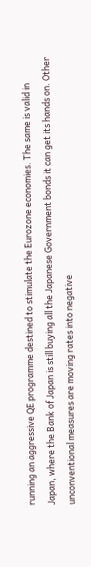running an aggressive QE programme destined to stimulate the Eurozone economies. The same is valid in Japan, where the Bank of Japan is still buying all the Japanese Government bonds it can get its hands on. Other unconventional measures are moving rates into negative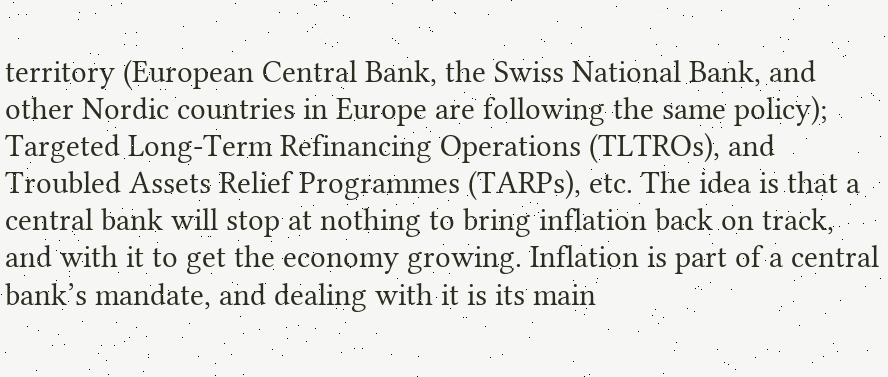territory (European Central Bank, the Swiss National Bank, and other Nordic countries in Europe are following the same policy); Targeted Long-Term Refinancing Operations (TLTROs), and Troubled Assets Relief Programmes (TARPs), etc. The idea is that a central bank will stop at nothing to bring inflation back on track, and with it to get the economy growing. Inflation is part of a central bank’s mandate, and dealing with it is its main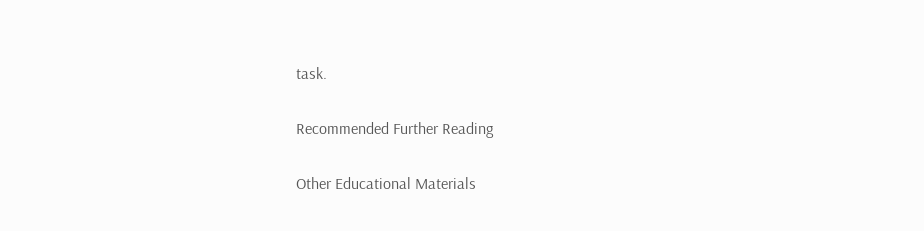task.

Recommended Further Reading

Other Educational Materials